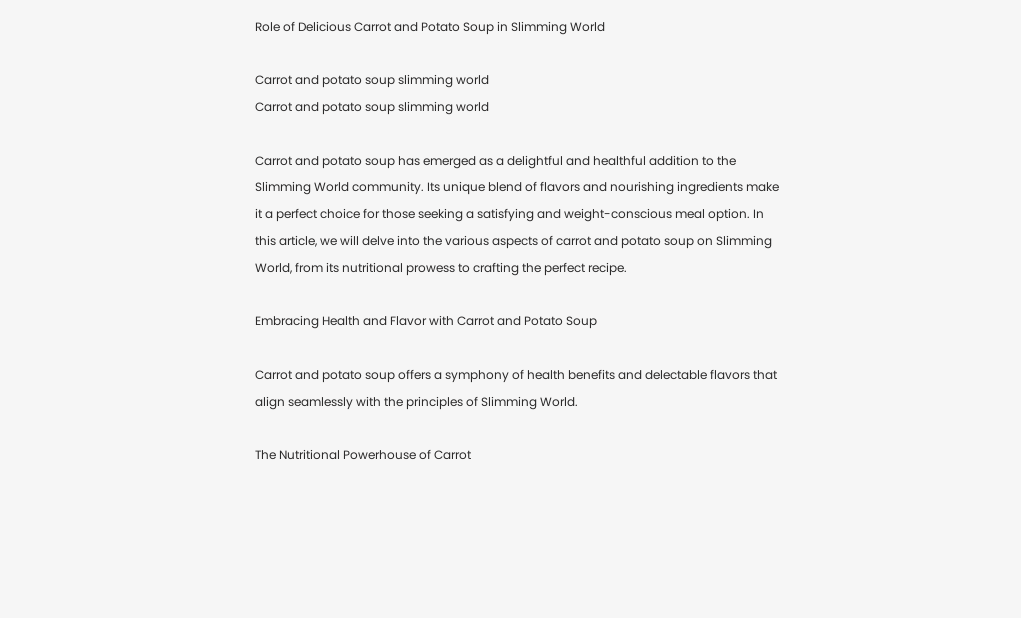Role of Delicious Carrot and Potato Soup in Slimming World

Carrot and potato soup slimming world
Carrot and potato soup slimming world

Carrot and potato soup has emerged as a delightful and healthful addition to the Slimming World community. Its unique blend of flavors and nourishing ingredients make it a perfect choice for those seeking a satisfying and weight-conscious meal option. In this article, we will delve into the various aspects of carrot and potato soup on Slimming World, from its nutritional prowess to crafting the perfect recipe.

Embracing Health and Flavor with Carrot and Potato Soup

Carrot and potato soup offers a symphony of health benefits and delectable flavors that align seamlessly with the principles of Slimming World.

The Nutritional Powerhouse of Carrot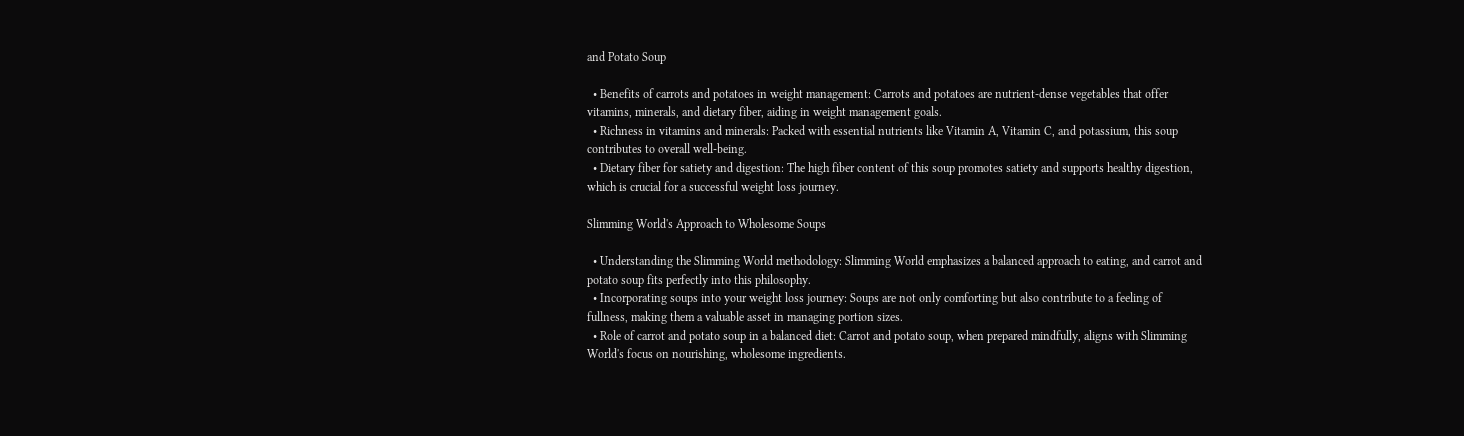and Potato Soup

  • Benefits of carrots and potatoes in weight management: Carrots and potatoes are nutrient-dense vegetables that offer vitamins, minerals, and dietary fiber, aiding in weight management goals.
  • Richness in vitamins and minerals: Packed with essential nutrients like Vitamin A, Vitamin C, and potassium, this soup contributes to overall well-being.
  • Dietary fiber for satiety and digestion: The high fiber content of this soup promotes satiety and supports healthy digestion, which is crucial for a successful weight loss journey.

Slimming World's Approach to Wholesome Soups

  • Understanding the Slimming World methodology: Slimming World emphasizes a balanced approach to eating, and carrot and potato soup fits perfectly into this philosophy.
  • Incorporating soups into your weight loss journey: Soups are not only comforting but also contribute to a feeling of fullness, making them a valuable asset in managing portion sizes.
  • Role of carrot and potato soup in a balanced diet: Carrot and potato soup, when prepared mindfully, aligns with Slimming World's focus on nourishing, wholesome ingredients.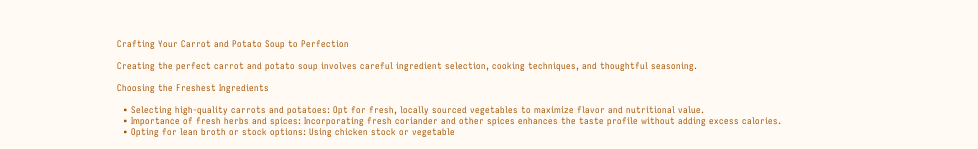Crafting Your Carrot and Potato Soup to Perfection

Creating the perfect carrot and potato soup involves careful ingredient selection, cooking techniques, and thoughtful seasoning.

Choosing the Freshest Ingredients

  • Selecting high-quality carrots and potatoes: Opt for fresh, locally sourced vegetables to maximize flavor and nutritional value.
  • Importance of fresh herbs and spices: Incorporating fresh coriander and other spices enhances the taste profile without adding excess calories.
  • Opting for lean broth or stock options: Using chicken stock or vegetable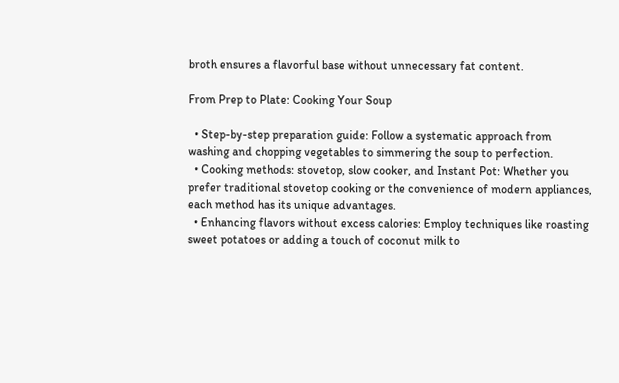broth ensures a flavorful base without unnecessary fat content.

From Prep to Plate: Cooking Your Soup

  • Step-by-step preparation guide: Follow a systematic approach from washing and chopping vegetables to simmering the soup to perfection.
  • Cooking methods: stovetop, slow cooker, and Instant Pot: Whether you prefer traditional stovetop cooking or the convenience of modern appliances, each method has its unique advantages.
  • Enhancing flavors without excess calories: Employ techniques like roasting sweet potatoes or adding a touch of coconut milk to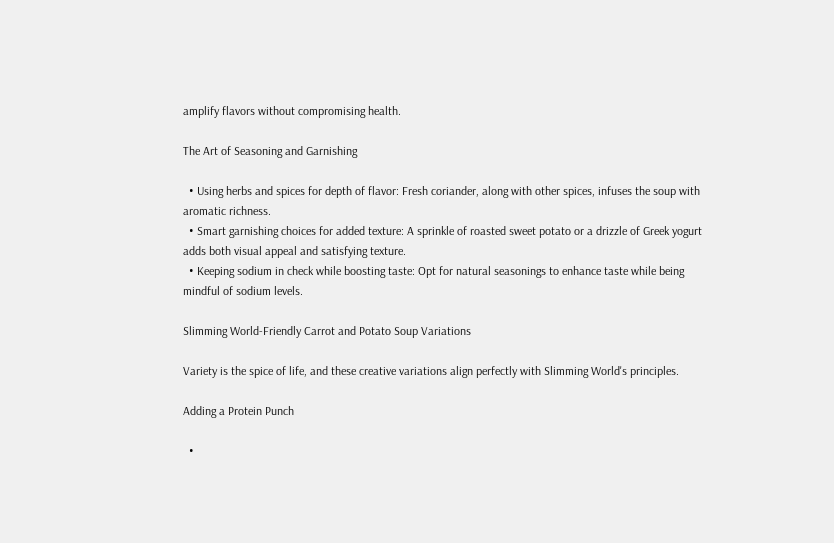amplify flavors without compromising health.

The Art of Seasoning and Garnishing

  • Using herbs and spices for depth of flavor: Fresh coriander, along with other spices, infuses the soup with aromatic richness.
  • Smart garnishing choices for added texture: A sprinkle of roasted sweet potato or a drizzle of Greek yogurt adds both visual appeal and satisfying texture.
  • Keeping sodium in check while boosting taste: Opt for natural seasonings to enhance taste while being mindful of sodium levels.

Slimming World-Friendly Carrot and Potato Soup Variations

Variety is the spice of life, and these creative variations align perfectly with Slimming World's principles.

Adding a Protein Punch

  •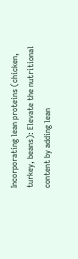Incorporating lean proteins (chicken, turkey, beans): Elevate the nutritional content by adding lean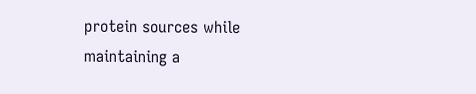protein sources while maintaining a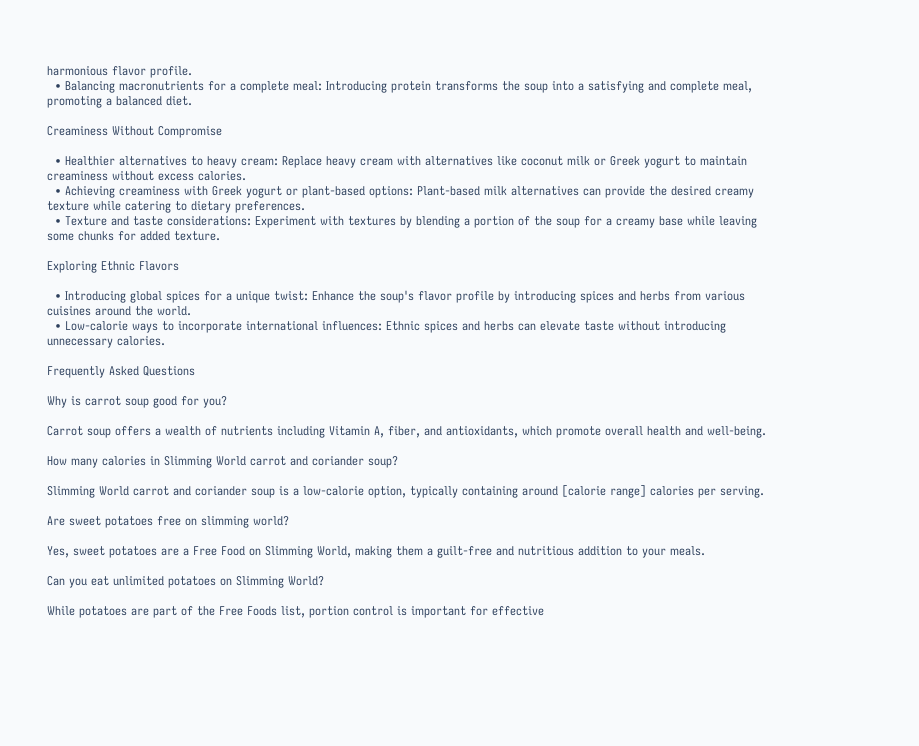harmonious flavor profile.
  • Balancing macronutrients for a complete meal: Introducing protein transforms the soup into a satisfying and complete meal, promoting a balanced diet.

Creaminess Without Compromise

  • Healthier alternatives to heavy cream: Replace heavy cream with alternatives like coconut milk or Greek yogurt to maintain creaminess without excess calories.
  • Achieving creaminess with Greek yogurt or plant-based options: Plant-based milk alternatives can provide the desired creamy texture while catering to dietary preferences.
  • Texture and taste considerations: Experiment with textures by blending a portion of the soup for a creamy base while leaving some chunks for added texture.

Exploring Ethnic Flavors

  • Introducing global spices for a unique twist: Enhance the soup's flavor profile by introducing spices and herbs from various cuisines around the world.
  • Low-calorie ways to incorporate international influences: Ethnic spices and herbs can elevate taste without introducing unnecessary calories.

Frequently Asked Questions

Why is carrot soup good for you?

Carrot soup offers a wealth of nutrients including Vitamin A, fiber, and antioxidants, which promote overall health and well-being.

How many calories in Slimming World carrot and coriander soup?

Slimming World carrot and coriander soup is a low-calorie option, typically containing around [calorie range] calories per serving.

Are sweet potatoes free on slimming world?

Yes, sweet potatoes are a Free Food on Slimming World, making them a guilt-free and nutritious addition to your meals.

Can you eat unlimited potatoes on Slimming World?

While potatoes are part of the Free Foods list, portion control is important for effective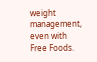weight management, even with Free Foods.